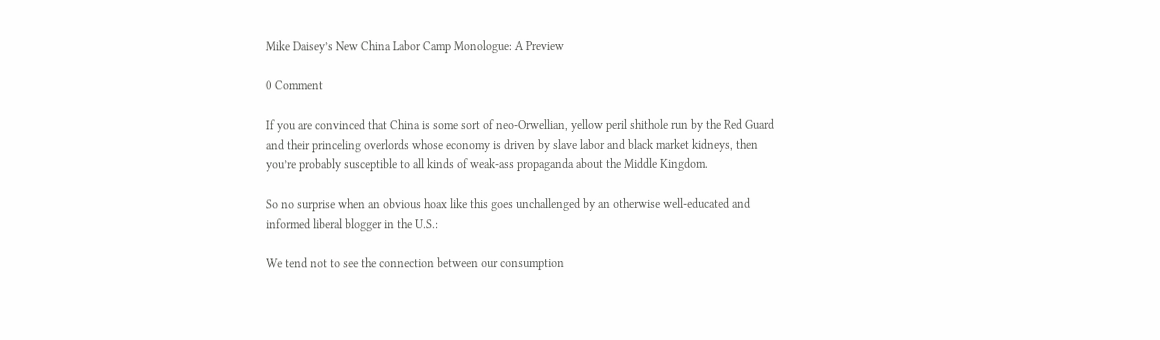Mike Daisey’s New China Labor Camp Monologue: A Preview

0 Comment

If you are convinced that China is some sort of neo-Orwellian, yellow peril shithole run by the Red Guard and their princeling overlords whose economy is driven by slave labor and black market kidneys, then you’re probably susceptible to all kinds of weak-ass propaganda about the Middle Kingdom.

So no surprise when an obvious hoax like this goes unchallenged by an otherwise well-educated and informed liberal blogger in the U.S.:

We tend not to see the connection between our consumption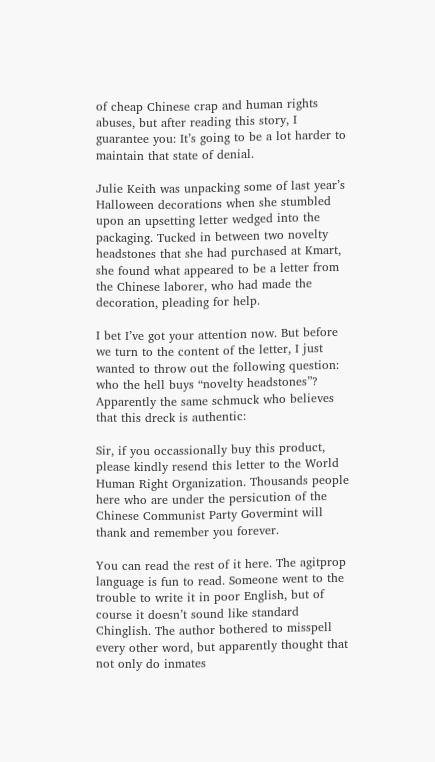of cheap Chinese crap and human rights abuses, but after reading this story, I guarantee you: It’s going to be a lot harder to maintain that state of denial.

Julie Keith was unpacking some of last year’s Halloween decorations when she stumbled upon an upsetting letter wedged into the packaging. Tucked in between two novelty headstones that she had purchased at Kmart, she found what appeared to be a letter from the Chinese laborer, who had made the decoration, pleading for help.

I bet I’ve got your attention now. But before we turn to the content of the letter, I just wanted to throw out the following question: who the hell buys “novelty headstones”? Apparently the same schmuck who believes that this dreck is authentic:

Sir, if you occassionally buy this product, please kindly resend this letter to the World Human Right Organization. Thousands people here who are under the persicution of the Chinese Communist Party Govermint will thank and remember you forever.

You can read the rest of it here. The agitprop language is fun to read. Someone went to the trouble to write it in poor English, but of course it doesn’t sound like standard Chinglish. The author bothered to misspell every other word, but apparently thought that not only do inmates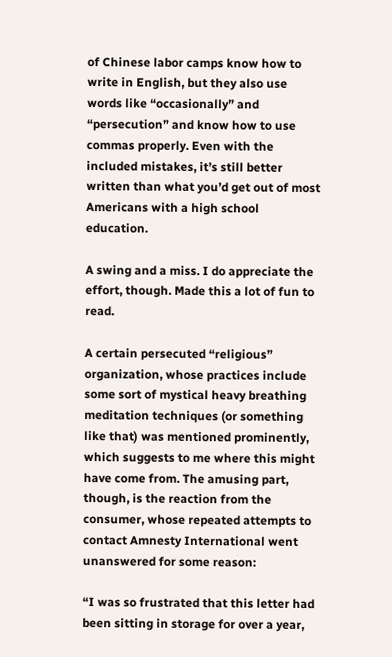of Chinese labor camps know how to write in English, but they also use words like “occasionally” and “persecution” and know how to use commas properly. Even with the included mistakes, it’s still better written than what you’d get out of most Americans with a high school education.

A swing and a miss. I do appreciate the effort, though. Made this a lot of fun to read.

A certain persecuted “religious” organization, whose practices include some sort of mystical heavy breathing meditation techniques (or something like that) was mentioned prominently, which suggests to me where this might have come from. The amusing part, though, is the reaction from the consumer, whose repeated attempts to contact Amnesty International went unanswered for some reason:

“I was so frustrated that this letter had been sitting in storage for over a year,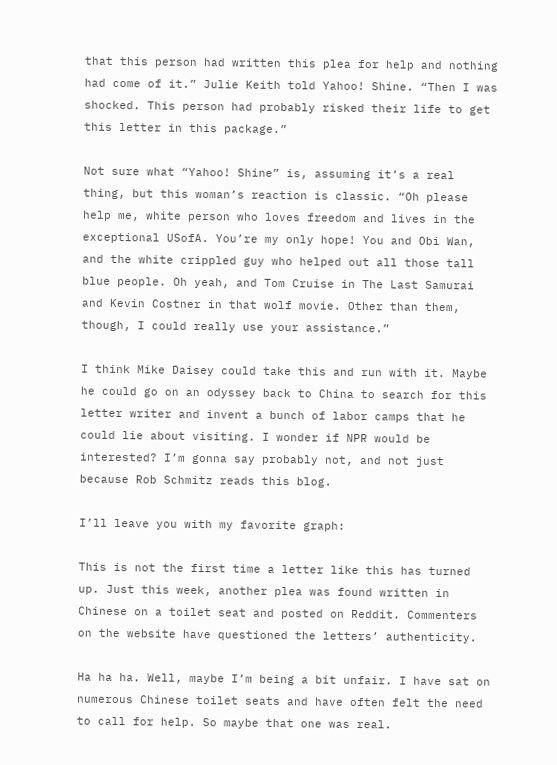that this person had written this plea for help and nothing had come of it.” Julie Keith told Yahoo! Shine. “Then I was shocked. This person had probably risked their life to get this letter in this package.”

Not sure what “Yahoo! Shine” is, assuming it’s a real thing, but this woman’s reaction is classic. “Oh please help me, white person who loves freedom and lives in the exceptional USofA. You’re my only hope! You and Obi Wan, and the white crippled guy who helped out all those tall blue people. Oh yeah, and Tom Cruise in The Last Samurai and Kevin Costner in that wolf movie. Other than them, though, I could really use your assistance.”

I think Mike Daisey could take this and run with it. Maybe he could go on an odyssey back to China to search for this letter writer and invent a bunch of labor camps that he could lie about visiting. I wonder if NPR would be interested? I’m gonna say probably not, and not just because Rob Schmitz reads this blog.

I’ll leave you with my favorite graph:

This is not the first time a letter like this has turned up. Just this week, another plea was found written in Chinese on a toilet seat and posted on Reddit. Commenters on the website have questioned the letters’ authenticity.

Ha ha ha. Well, maybe I’m being a bit unfair. I have sat on numerous Chinese toilet seats and have often felt the need to call for help. So maybe that one was real.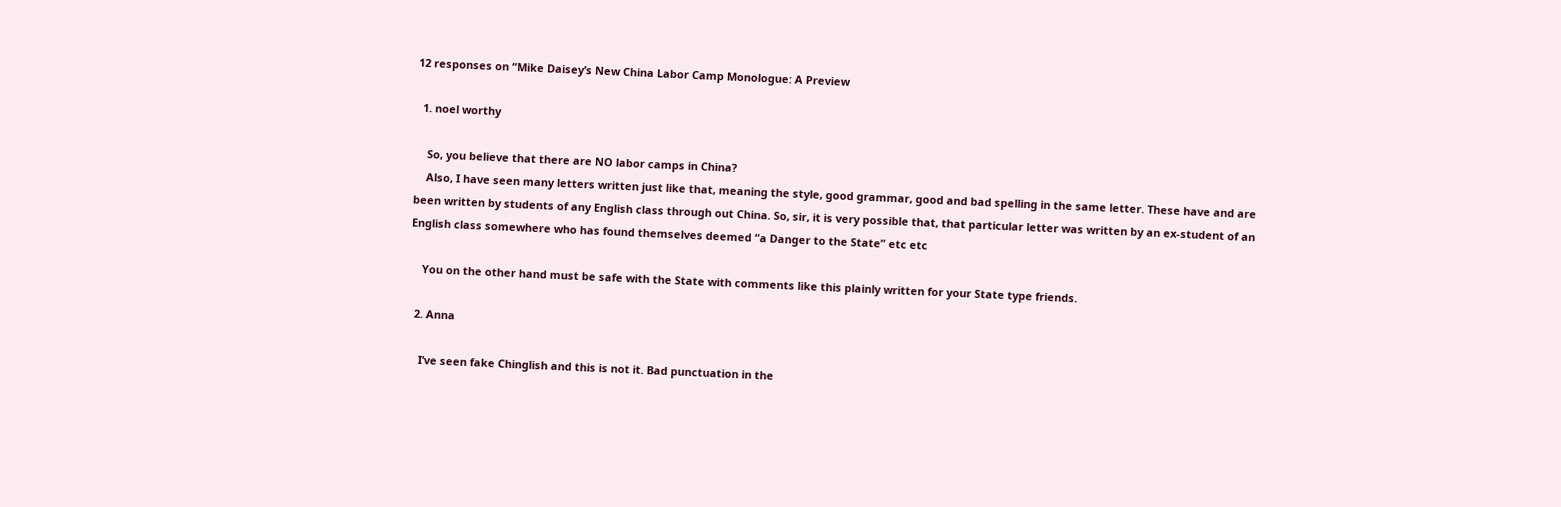12 responses on “Mike Daisey’s New China Labor Camp Monologue: A Preview

  1. noel worthy

    So, you believe that there are NO labor camps in China?
    Also, I have seen many letters written just like that, meaning the style, good grammar, good and bad spelling in the same letter. These have and are been written by students of any English class through out China. So, sir, it is very possible that, that particular letter was written by an ex-student of an English class somewhere who has found themselves deemed “a Danger to the State” etc etc

    You on the other hand must be safe with the State with comments like this plainly written for your State type friends.

  2. Anna

    I’ve seen fake Chinglish and this is not it. Bad punctuation in the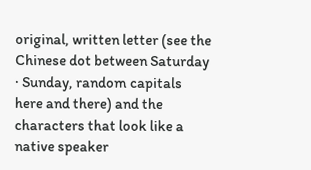original, written letter (see the Chinese dot between Saturday · Sunday, random capitals here and there) and the characters that look like a native speaker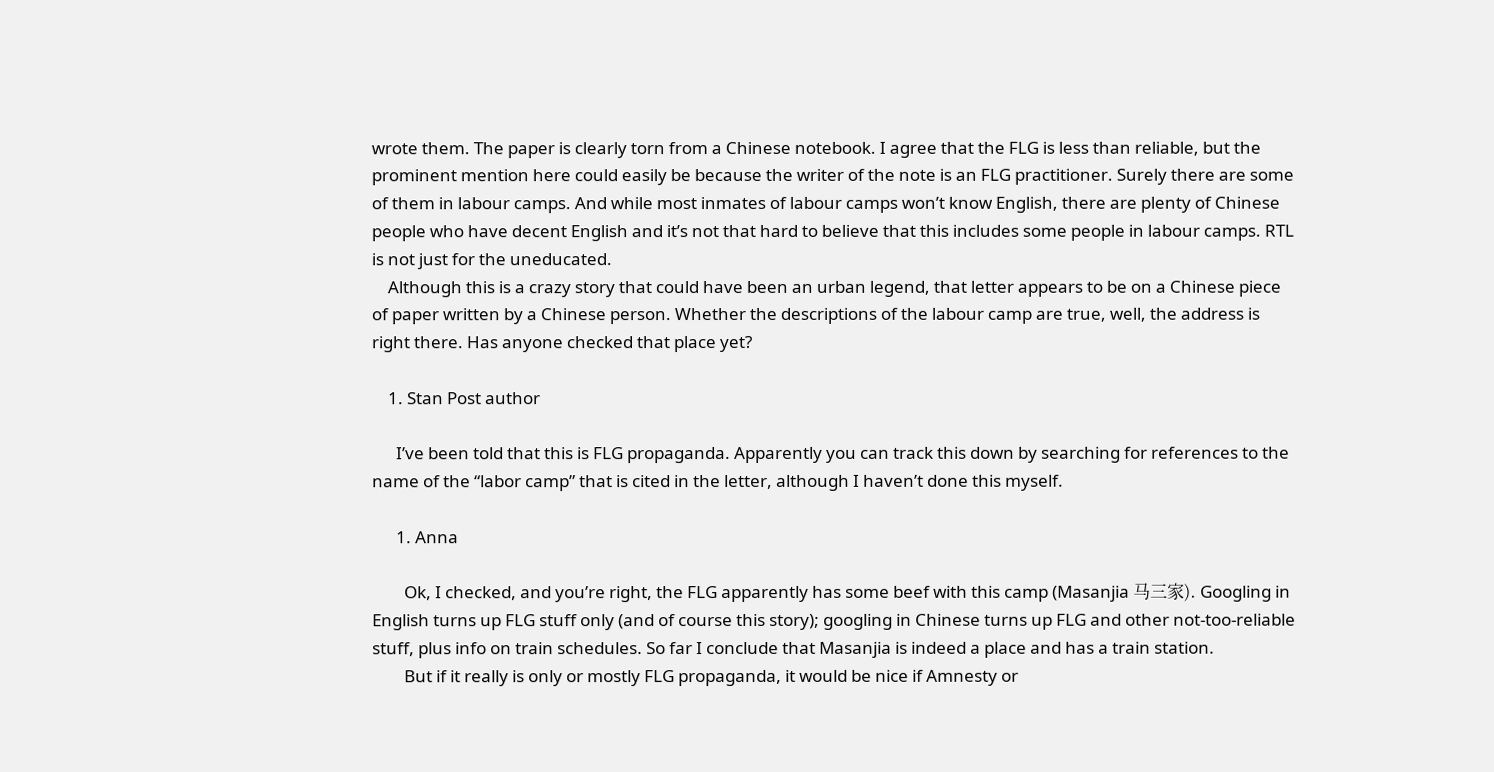wrote them. The paper is clearly torn from a Chinese notebook. I agree that the FLG is less than reliable, but the prominent mention here could easily be because the writer of the note is an FLG practitioner. Surely there are some of them in labour camps. And while most inmates of labour camps won’t know English, there are plenty of Chinese people who have decent English and it’s not that hard to believe that this includes some people in labour camps. RTL is not just for the uneducated.
    Although this is a crazy story that could have been an urban legend, that letter appears to be on a Chinese piece of paper written by a Chinese person. Whether the descriptions of the labour camp are true, well, the address is right there. Has anyone checked that place yet?

    1. Stan Post author

      I’ve been told that this is FLG propaganda. Apparently you can track this down by searching for references to the name of the “labor camp” that is cited in the letter, although I haven’t done this myself.

      1. Anna

        Ok, I checked, and you’re right, the FLG apparently has some beef with this camp (Masanjia 马三家). Googling in English turns up FLG stuff only (and of course this story); googling in Chinese turns up FLG and other not-too-reliable stuff, plus info on train schedules. So far I conclude that Masanjia is indeed a place and has a train station.
        But if it really is only or mostly FLG propaganda, it would be nice if Amnesty or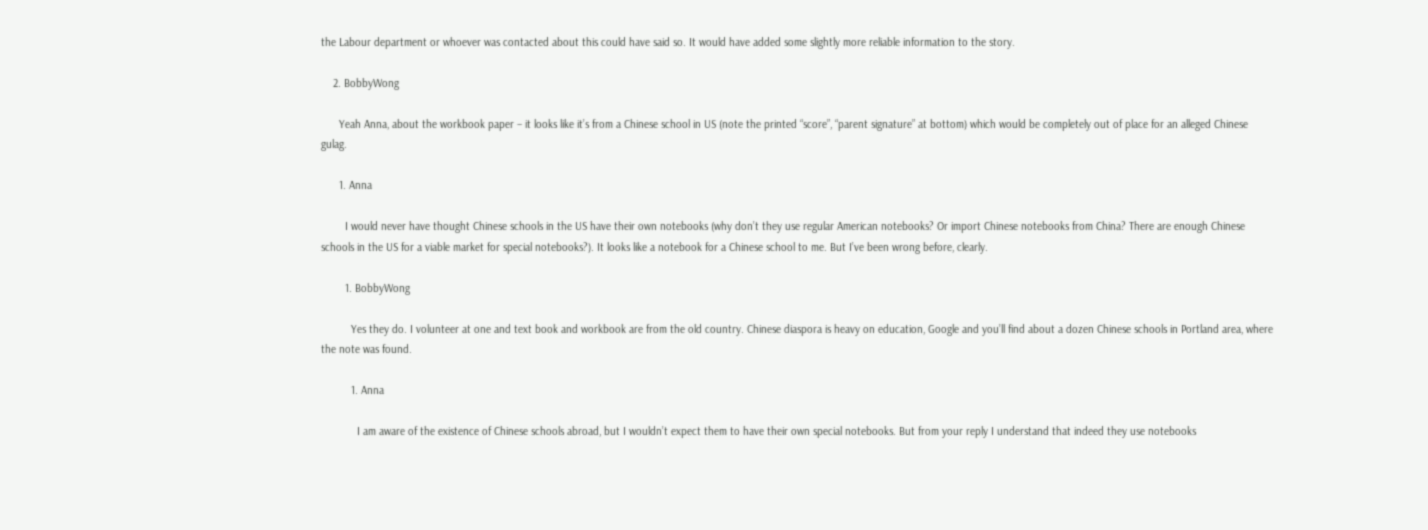the Labour department or whoever was contacted about this could have said so. It would have added some slightly more reliable information to the story.

    2. BobbyWong

      Yeah Anna, about the workbook paper – it looks like it’s from a Chinese school in US (note the printed “score”, “parent signature” at bottom) which would be completely out of place for an alleged Chinese gulag.

      1. Anna

        I would never have thought Chinese schools in the US have their own notebooks (why don’t they use regular American notebooks? Or import Chinese notebooks from China? There are enough Chinese schools in the US for a viable market for special notebooks?). It looks like a notebook for a Chinese school to me. But I’ve been wrong before, clearly.

        1. BobbyWong

          Yes they do. I volunteer at one and text book and workbook are from the old country. Chinese diaspora is heavy on education, Google and you’ll find about a dozen Chinese schools in Portland area, where the note was found.

          1. Anna

            I am aware of the existence of Chinese schools abroad, but I wouldn’t expect them to have their own special notebooks. But from your reply I understand that indeed they use notebooks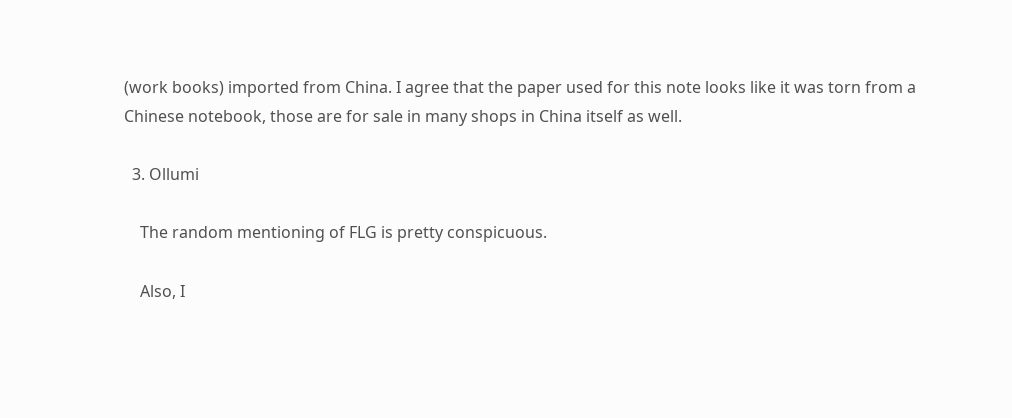(work books) imported from China. I agree that the paper used for this note looks like it was torn from a Chinese notebook, those are for sale in many shops in China itself as well.

  3. Ollumi

    The random mentioning of FLG is pretty conspicuous.

    Also, I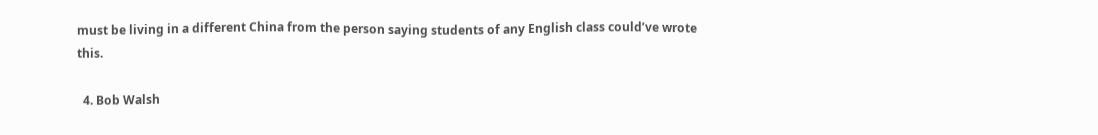must be living in a different China from the person saying students of any English class could’ve wrote this.

  4. Bob Walsh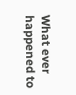What ever happened to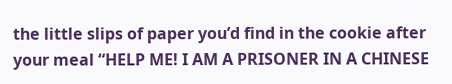the little slips of paper you’d find in the cookie after your meal “HELP ME! I AM A PRISONER IN A CHINESE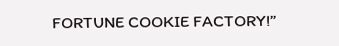FORTUNE COOKIE FACTORY!”